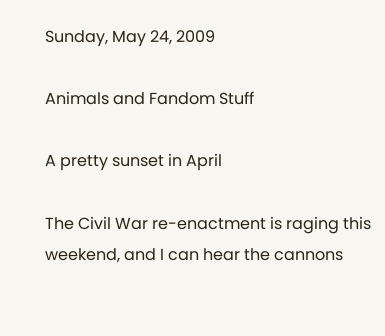Sunday, May 24, 2009

Animals and Fandom Stuff

A pretty sunset in April

The Civil War re-enactment is raging this weekend, and I can hear the cannons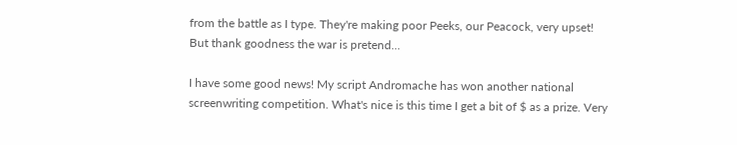from the battle as I type. They're making poor Peeks, our Peacock, very upset! But thank goodness the war is pretend...

I have some good news! My script Andromache has won another national screenwriting competition. What's nice is this time I get a bit of $ as a prize. Very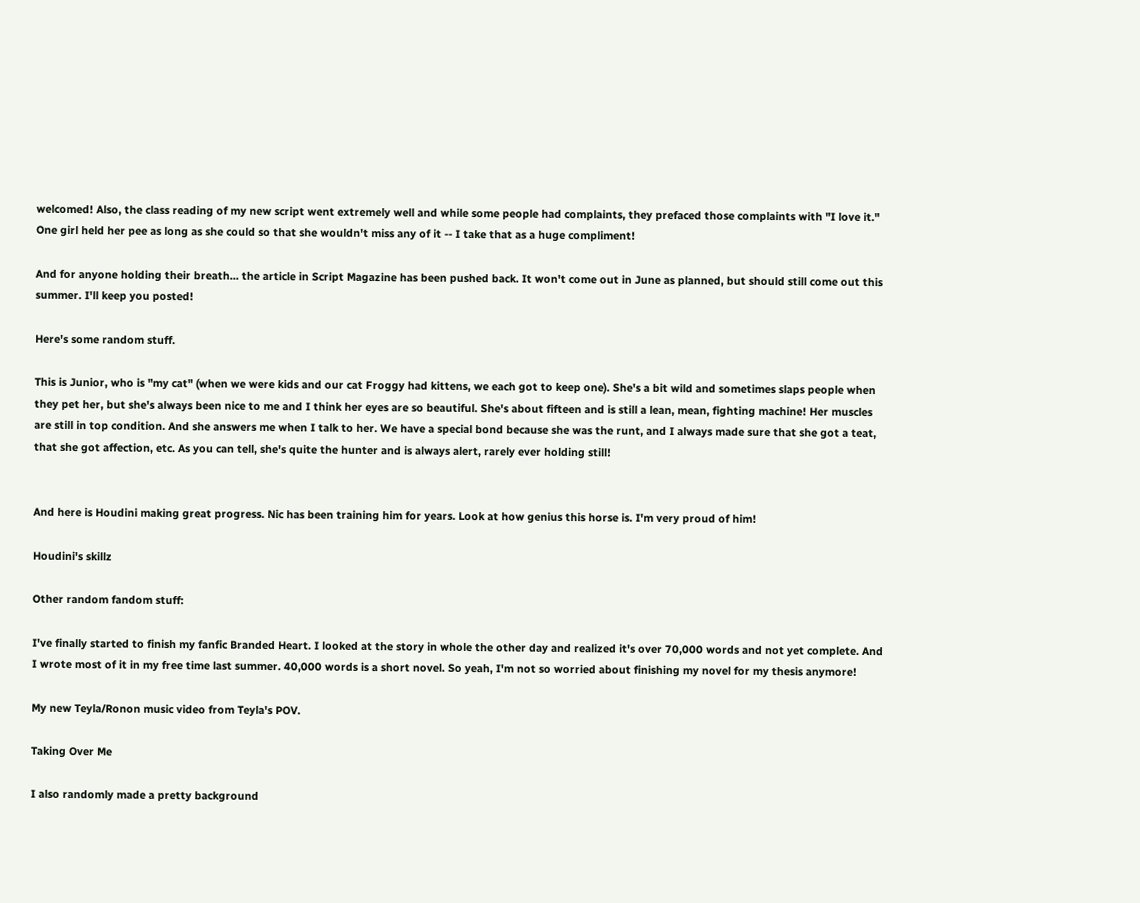welcomed! Also, the class reading of my new script went extremely well and while some people had complaints, they prefaced those complaints with "I love it." One girl held her pee as long as she could so that she wouldn't miss any of it -- I take that as a huge compliment!

And for anyone holding their breath... the article in Script Magazine has been pushed back. It won't come out in June as planned, but should still come out this summer. I'll keep you posted!

Here's some random stuff.

This is Junior, who is "my cat" (when we were kids and our cat Froggy had kittens, we each got to keep one). She's a bit wild and sometimes slaps people when they pet her, but she's always been nice to me and I think her eyes are so beautiful. She's about fifteen and is still a lean, mean, fighting machine! Her muscles are still in top condition. And she answers me when I talk to her. We have a special bond because she was the runt, and I always made sure that she got a teat, that she got affection, etc. As you can tell, she's quite the hunter and is always alert, rarely ever holding still!


And here is Houdini making great progress. Nic has been training him for years. Look at how genius this horse is. I'm very proud of him!

Houdini's skillz

Other random fandom stuff:

I've finally started to finish my fanfic Branded Heart. I looked at the story in whole the other day and realized it's over 70,000 words and not yet complete. And I wrote most of it in my free time last summer. 40,000 words is a short novel. So yeah, I'm not so worried about finishing my novel for my thesis anymore!

My new Teyla/Ronon music video from Teyla's POV.

Taking Over Me

I also randomly made a pretty background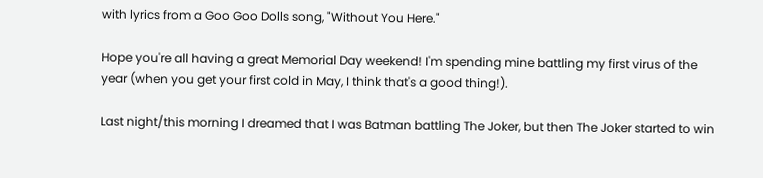with lyrics from a Goo Goo Dolls song, "Without You Here."

Hope you're all having a great Memorial Day weekend! I'm spending mine battling my first virus of the year (when you get your first cold in May, I think that's a good thing!).

Last night/this morning I dreamed that I was Batman battling The Joker, but then The Joker started to win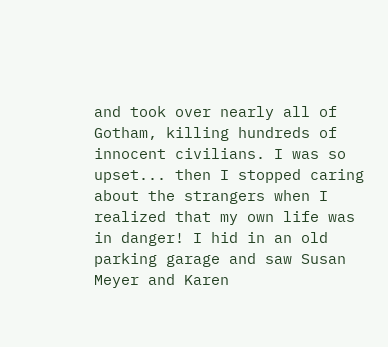and took over nearly all of Gotham, killing hundreds of innocent civilians. I was so upset... then I stopped caring about the strangers when I realized that my own life was in danger! I hid in an old parking garage and saw Susan Meyer and Karen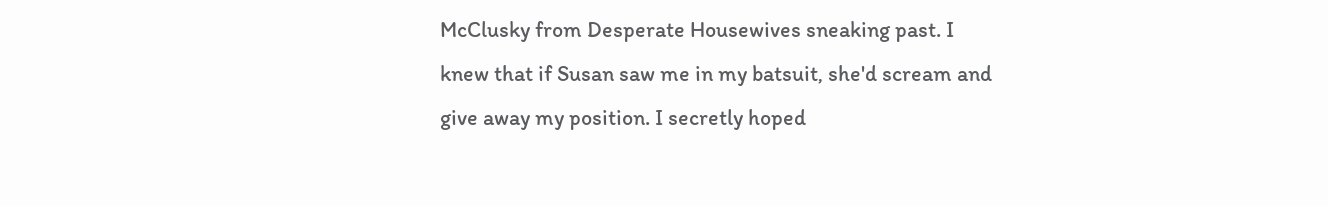McClusky from Desperate Housewives sneaking past. I knew that if Susan saw me in my batsuit, she'd scream and give away my position. I secretly hoped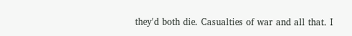they'd both die. Casualties of war and all that. I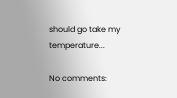should go take my temperature...

No comments: